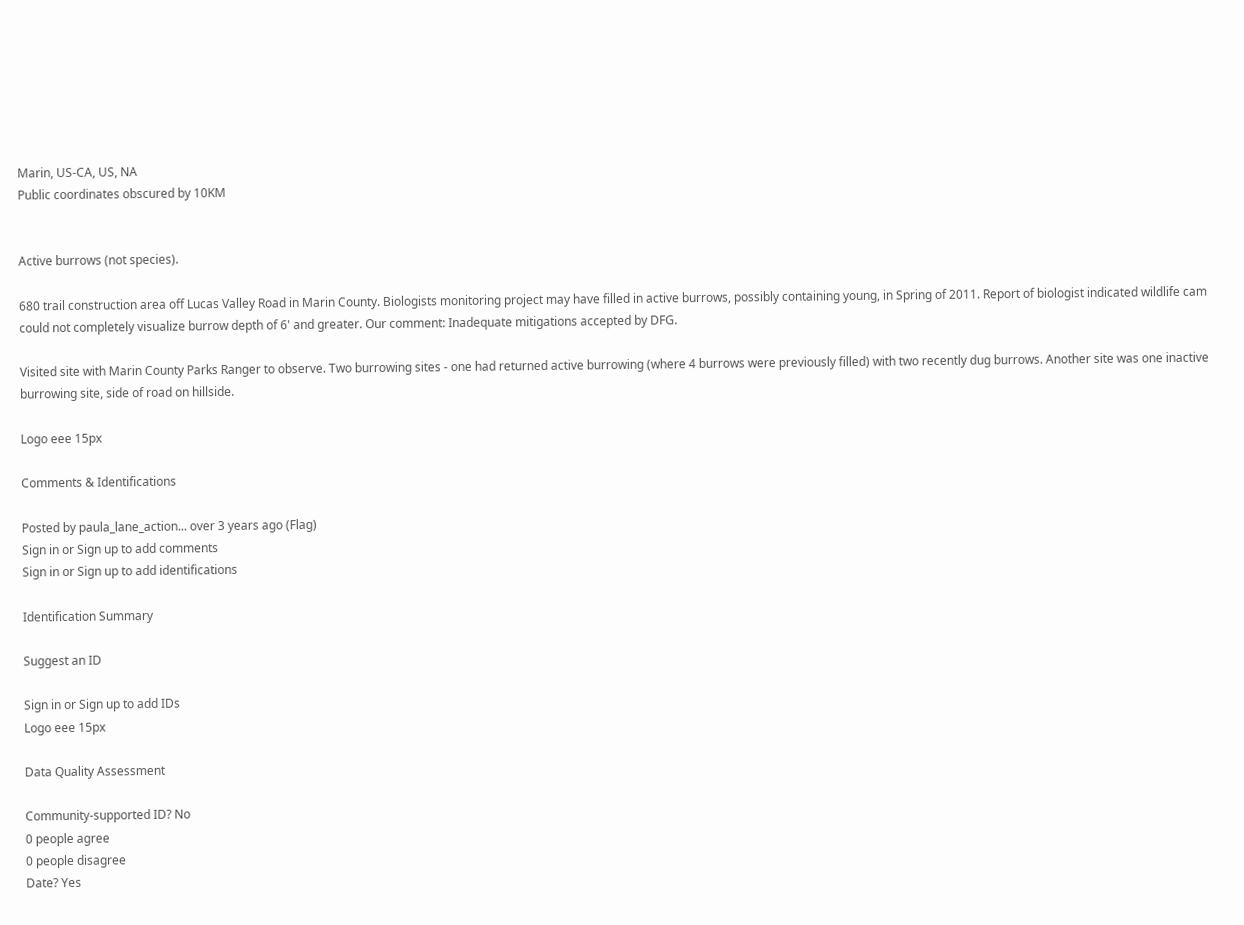Marin, US-CA, US, NA
Public coordinates obscured by 10KM


Active burrows (not species).

680 trail construction area off Lucas Valley Road in Marin County. Biologists monitoring project may have filled in active burrows, possibly containing young, in Spring of 2011. Report of biologist indicated wildlife cam could not completely visualize burrow depth of 6' and greater. Our comment: Inadequate mitigations accepted by DFG.

Visited site with Marin County Parks Ranger to observe. Two burrowing sites - one had returned active burrowing (where 4 burrows were previously filled) with two recently dug burrows. Another site was one inactive burrowing site, side of road on hillside.

Logo eee 15px

Comments & Identifications

Posted by paula_lane_action... over 3 years ago (Flag)
Sign in or Sign up to add comments
Sign in or Sign up to add identifications

Identification Summary

Suggest an ID

Sign in or Sign up to add IDs
Logo eee 15px

Data Quality Assessment

Community-supported ID? No
0 people agree
0 people disagree
Date? Yes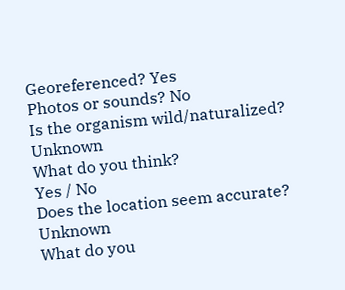Georeferenced? Yes
Photos or sounds? No
Is the organism wild/naturalized? Unknown
What do you think?
Yes / No
Does the location seem accurate? Unknown
What do you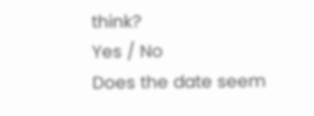think?
Yes / No
Does the date seem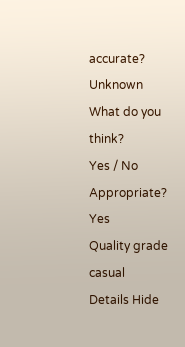accurate? Unknown
What do you think?
Yes / No
Appropriate? Yes
Quality grade casual
Details Hide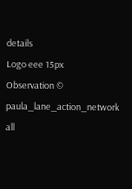details
Logo eee 15px
Observation © paula_lane_action_network
all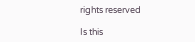rights reserved

Is this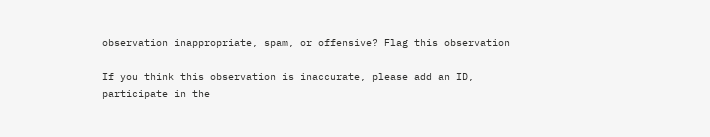observation inappropriate, spam, or offensive? Flag this observation

If you think this observation is inaccurate, please add an ID, participate in the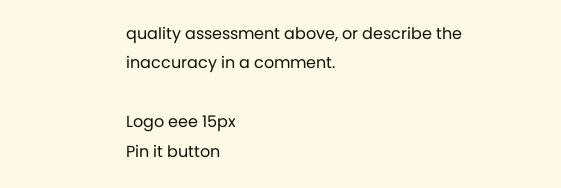quality assessment above, or describe the inaccuracy in a comment.

Logo eee 15px
Pin it button